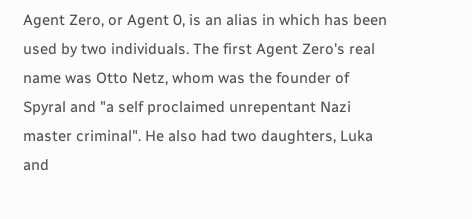Agent Zero, or Agent 0, is an alias in which has been used by two individuals. The first Agent Zero's real name was Otto Netz, whom was the founder of Spyral and "a self proclaimed unrepentant Nazi master criminal". He also had two daughters, Luka and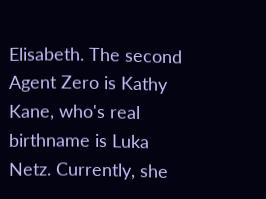Elisabeth. The second Agent Zero is Kathy Kane, who's real birthname is Luka Netz. Currently, she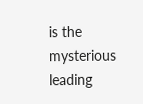is the mysterious leading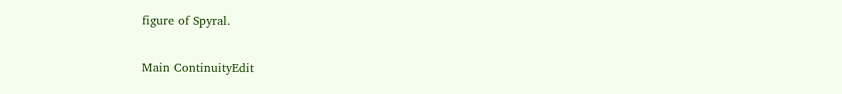figure of Spyral.

Main ContinuityEdit